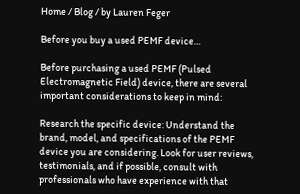Home / Blog / by Lauren Feger

Before you buy a used PEMF device…

Before purchasing a used PEMF (Pulsed Electromagnetic Field) device, there are several important considerations to keep in mind:

Research the specific device: Understand the brand, model, and specifications of the PEMF device you are considering. Look for user reviews, testimonials, and if possible, consult with professionals who have experience with that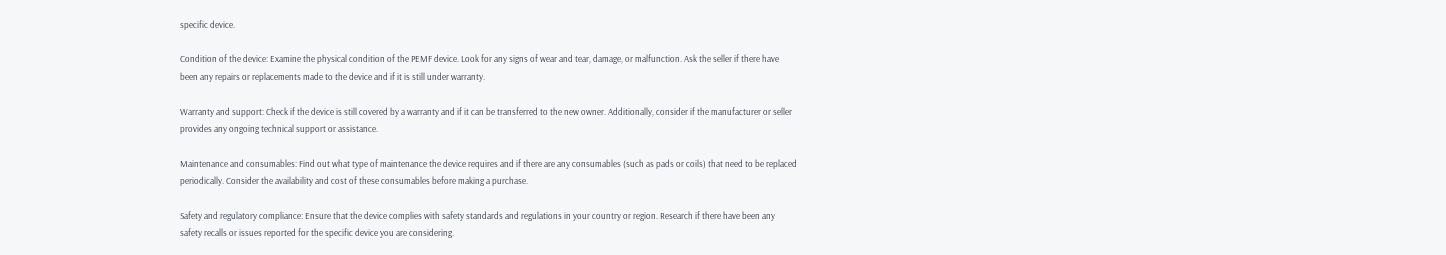specific device.

Condition of the device: Examine the physical condition of the PEMF device. Look for any signs of wear and tear, damage, or malfunction. Ask the seller if there have been any repairs or replacements made to the device and if it is still under warranty.

Warranty and support: Check if the device is still covered by a warranty and if it can be transferred to the new owner. Additionally, consider if the manufacturer or seller provides any ongoing technical support or assistance.

Maintenance and consumables: Find out what type of maintenance the device requires and if there are any consumables (such as pads or coils) that need to be replaced periodically. Consider the availability and cost of these consumables before making a purchase.

Safety and regulatory compliance: Ensure that the device complies with safety standards and regulations in your country or region. Research if there have been any safety recalls or issues reported for the specific device you are considering.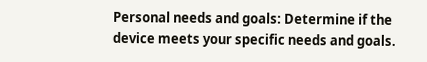Personal needs and goals: Determine if the device meets your specific needs and goals.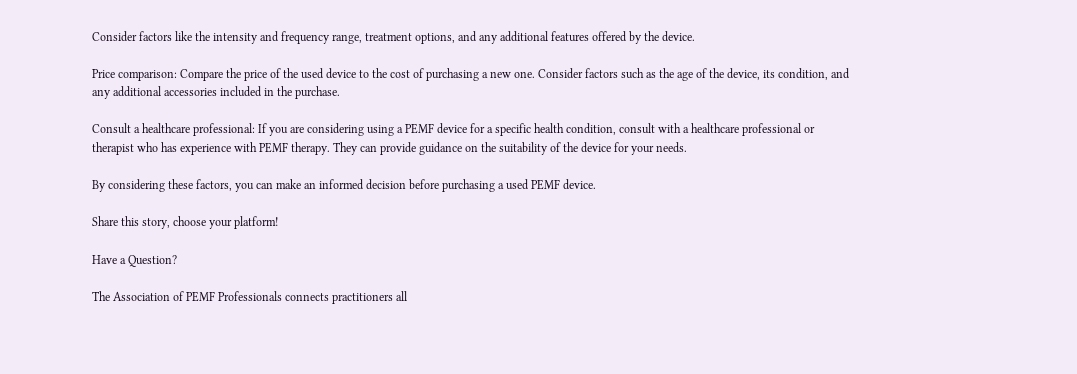Consider factors like the intensity and frequency range, treatment options, and any additional features offered by the device.

Price comparison: Compare the price of the used device to the cost of purchasing a new one. Consider factors such as the age of the device, its condition, and any additional accessories included in the purchase.

Consult a healthcare professional: If you are considering using a PEMF device for a specific health condition, consult with a healthcare professional or therapist who has experience with PEMF therapy. They can provide guidance on the suitability of the device for your needs.

By considering these factors, you can make an informed decision before purchasing a used PEMF device.

Share this story, choose your platform!

Have a Question?

The Association of PEMF Professionals connects practitioners all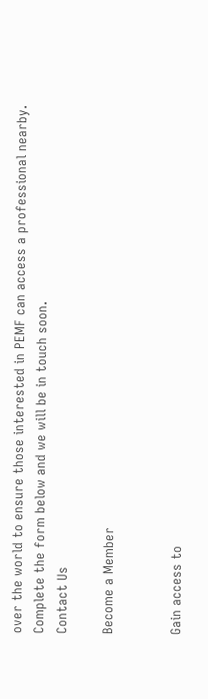over the world to ensure those interested in PEMF can access a professional nearby.
Complete the form below and we will be in touch soon.
Contact Us

Become a Member


Gain access to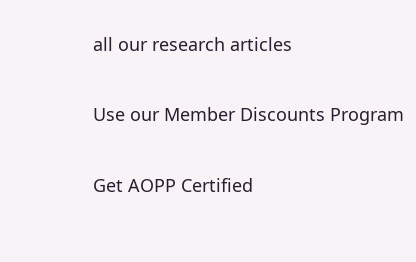all our research articles


Use our Member Discounts Program


Get AOPP Certified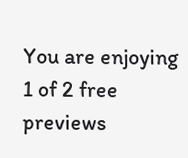You are enjoying 1 of 2 free previews